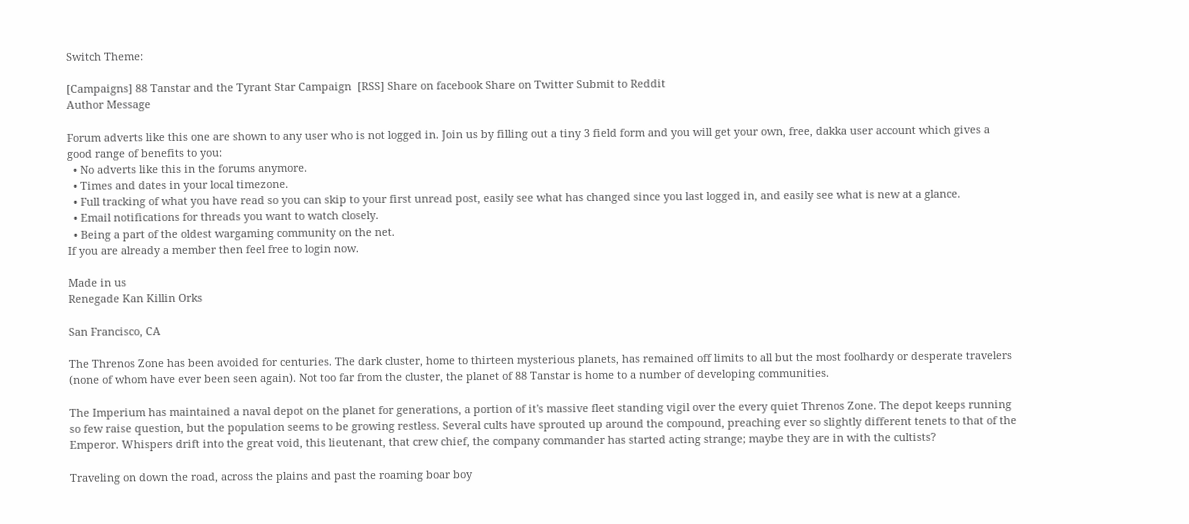Switch Theme:

[Campaigns] 88 Tanstar and the Tyrant Star Campaign  [RSS] Share on facebook Share on Twitter Submit to Reddit
Author Message

Forum adverts like this one are shown to any user who is not logged in. Join us by filling out a tiny 3 field form and you will get your own, free, dakka user account which gives a good range of benefits to you:
  • No adverts like this in the forums anymore.
  • Times and dates in your local timezone.
  • Full tracking of what you have read so you can skip to your first unread post, easily see what has changed since you last logged in, and easily see what is new at a glance.
  • Email notifications for threads you want to watch closely.
  • Being a part of the oldest wargaming community on the net.
If you are already a member then feel free to login now.

Made in us
Renegade Kan Killin Orks

San Francisco, CA

The Threnos Zone has been avoided for centuries. The dark cluster, home to thirteen mysterious planets, has remained off limits to all but the most foolhardy or desperate travelers (none of whom have ever been seen again). Not too far from the cluster, the planet of 88 Tanstar is home to a number of developing communities.

The Imperium has maintained a naval depot on the planet for generations, a portion of it's massive fleet standing vigil over the every quiet Threnos Zone. The depot keeps running so few raise question, but the population seems to be growing restless. Several cults have sprouted up around the compound, preaching ever so slightly different tenets to that of the Emperor. Whispers drift into the great void, this lieutenant, that crew chief, the company commander has started acting strange; maybe they are in with the cultists?

Traveling on down the road, across the plains and past the roaming boar boy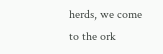herds, we come to the ork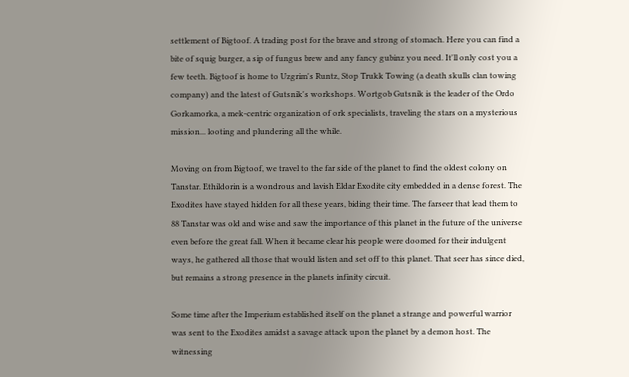settlement of Bigtoof. A trading post for the brave and strong of stomach. Here you can find a bite of squig burger, a sip of fungus brew and any fancy gubinz you need. It'll only cost you a few teeth. Bigtoof is home to Uzgrim's Runtz, Stop Trukk Towing (a death skulls clan towing company) and the latest of Gutsnik's workshops. Wortgob Gutsnik is the leader of the Ordo Gorkamorka, a mek-centric organization of ork specialists, traveling the stars on a mysterious mission... looting and plundering all the while.

Moving on from Bigtoof, we travel to the far side of the planet to find the oldest colony on Tanstar. Ethildorin is a wondrous and lavish Eldar Exodite city embedded in a dense forest. The Exodites have stayed hidden for all these years, biding their time. The farseer that lead them to 88 Tanstar was old and wise and saw the importance of this planet in the future of the universe even before the great fall. When it became clear his people were doomed for their indulgent ways, he gathered all those that would listen and set off to this planet. That seer has since died, but remains a strong presence in the planets infinity circuit.

Some time after the Imperium established itself on the planet a strange and powerful warrior was sent to the Exodites amidst a savage attack upon the planet by a demon host. The witnessing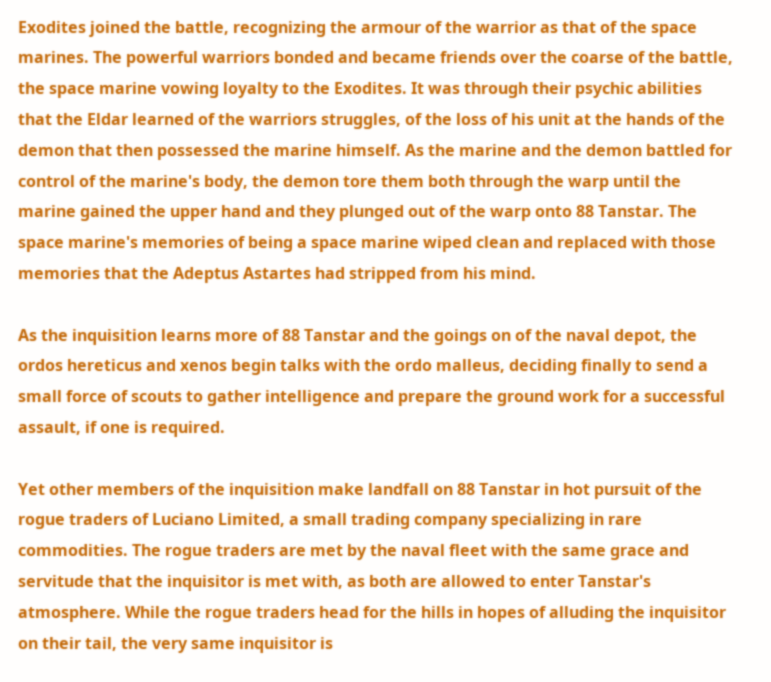Exodites joined the battle, recognizing the armour of the warrior as that of the space marines. The powerful warriors bonded and became friends over the coarse of the battle, the space marine vowing loyalty to the Exodites. It was through their psychic abilities that the Eldar learned of the warriors struggles, of the loss of his unit at the hands of the demon that then possessed the marine himself. As the marine and the demon battled for control of the marine's body, the demon tore them both through the warp until the marine gained the upper hand and they plunged out of the warp onto 88 Tanstar. The space marine's memories of being a space marine wiped clean and replaced with those memories that the Adeptus Astartes had stripped from his mind.

As the inquisition learns more of 88 Tanstar and the goings on of the naval depot, the ordos hereticus and xenos begin talks with the ordo malleus, deciding finally to send a small force of scouts to gather intelligence and prepare the ground work for a successful assault, if one is required.

Yet other members of the inquisition make landfall on 88 Tanstar in hot pursuit of the rogue traders of Luciano Limited, a small trading company specializing in rare commodities. The rogue traders are met by the naval fleet with the same grace and servitude that the inquisitor is met with, as both are allowed to enter Tanstar's atmosphere. While the rogue traders head for the hills in hopes of alluding the inquisitor on their tail, the very same inquisitor is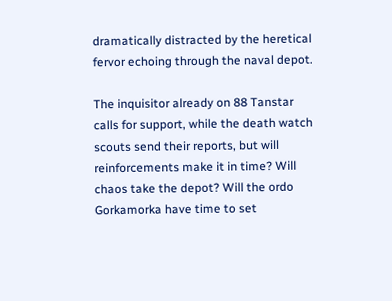dramatically distracted by the heretical fervor echoing through the naval depot.

The inquisitor already on 88 Tanstar calls for support, while the death watch scouts send their reports, but will reinforcements make it in time? Will chaos take the depot? Will the ordo Gorkamorka have time to set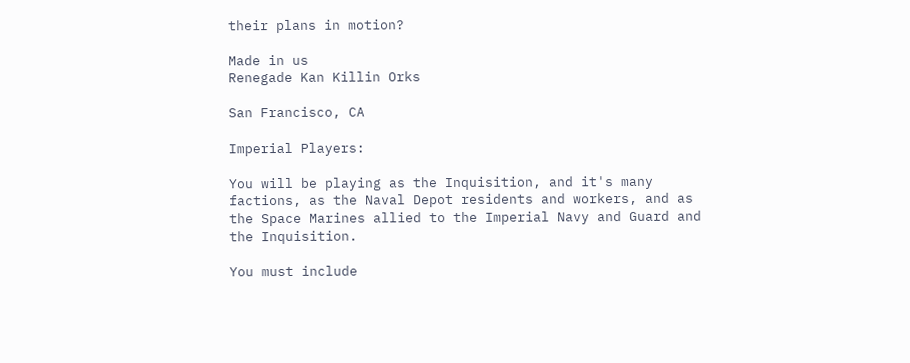their plans in motion?

Made in us
Renegade Kan Killin Orks

San Francisco, CA

Imperial Players:

You will be playing as the Inquisition, and it's many factions, as the Naval Depot residents and workers, and as the Space Marines allied to the Imperial Navy and Guard and the Inquisition.

You must include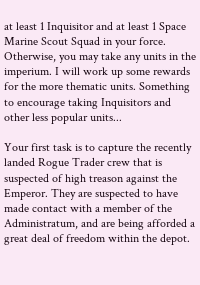at least 1 Inquisitor and at least 1 Space Marine Scout Squad in your force. Otherwise, you may take any units in the imperium. I will work up some rewards for the more thematic units. Something to encourage taking Inquisitors and other less popular units...

Your first task is to capture the recently landed Rogue Trader crew that is suspected of high treason against the Emperor. They are suspected to have made contact with a member of the Administratum, and are being afforded a great deal of freedom within the depot.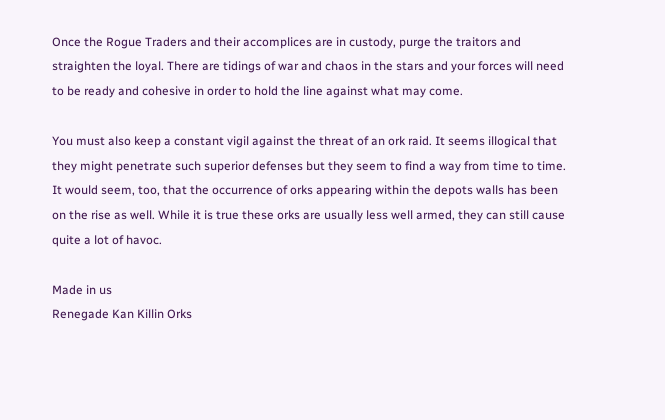Once the Rogue Traders and their accomplices are in custody, purge the traitors and straighten the loyal. There are tidings of war and chaos in the stars and your forces will need to be ready and cohesive in order to hold the line against what may come.

You must also keep a constant vigil against the threat of an ork raid. It seems illogical that they might penetrate such superior defenses but they seem to find a way from time to time. It would seem, too, that the occurrence of orks appearing within the depots walls has been on the rise as well. While it is true these orks are usually less well armed, they can still cause quite a lot of havoc.

Made in us
Renegade Kan Killin Orks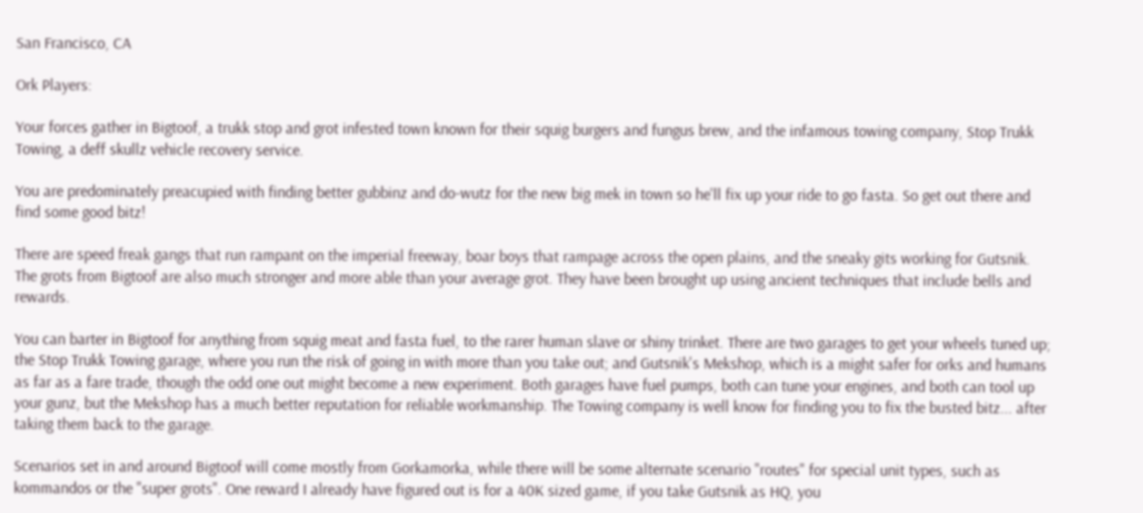San Francisco, CA

Ork Players:

Your forces gather in Bigtoof, a trukk stop and grot infested town known for their squig burgers and fungus brew, and the infamous towing company, Stop Trukk Towing, a deff skullz vehicle recovery service.

You are predominately preacupied with finding better gubbinz and do-wutz for the new big mek in town so he'll fix up your ride to go fasta. So get out there and find some good bitz!

There are speed freak gangs that run rampant on the imperial freeway, boar boys that rampage across the open plains, and the sneaky gits working for Gutsnik. The grots from Bigtoof are also much stronger and more able than your average grot. They have been brought up using ancient techniques that include bells and rewards.

You can barter in Bigtoof for anything from squig meat and fasta fuel, to the rarer human slave or shiny trinket. There are two garages to get your wheels tuned up; the Stop Trukk Towing garage, where you run the risk of going in with more than you take out; and Gutsnik's Mekshop, which is a might safer for orks and humans as far as a fare trade, though the odd one out might become a new experiment. Both garages have fuel pumps, both can tune your engines, and both can tool up your gunz, but the Mekshop has a much better reputation for reliable workmanship. The Towing company is well know for finding you to fix the busted bitz... after taking them back to the garage.

Scenarios set in and around Bigtoof will come mostly from Gorkamorka, while there will be some alternate scenario "routes" for special unit types, such as kommandos or the "super grots". One reward I already have figured out is for a 40K sized game, if you take Gutsnik as HQ, you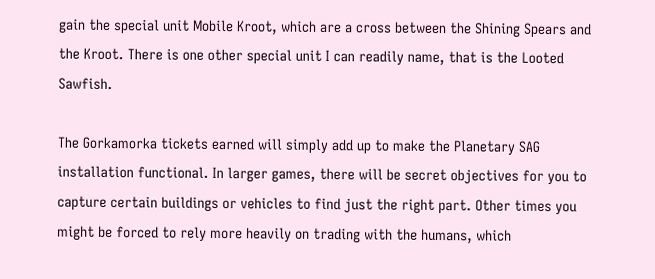gain the special unit Mobile Kroot, which are a cross between the Shining Spears and the Kroot. There is one other special unit I can readily name, that is the Looted Sawfish.

The Gorkamorka tickets earned will simply add up to make the Planetary SAG installation functional. In larger games, there will be secret objectives for you to capture certain buildings or vehicles to find just the right part. Other times you might be forced to rely more heavily on trading with the humans, which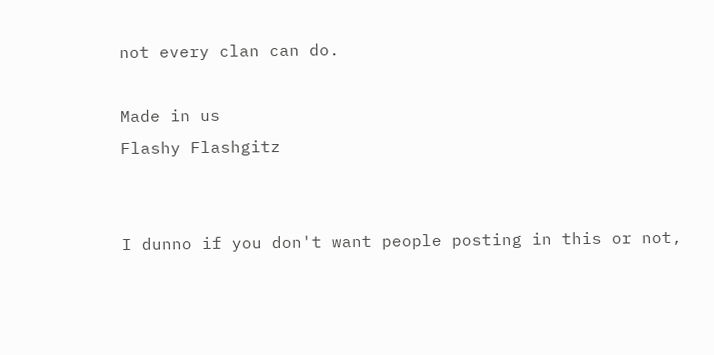not every clan can do.

Made in us
Flashy Flashgitz


I dunno if you don't want people posting in this or not,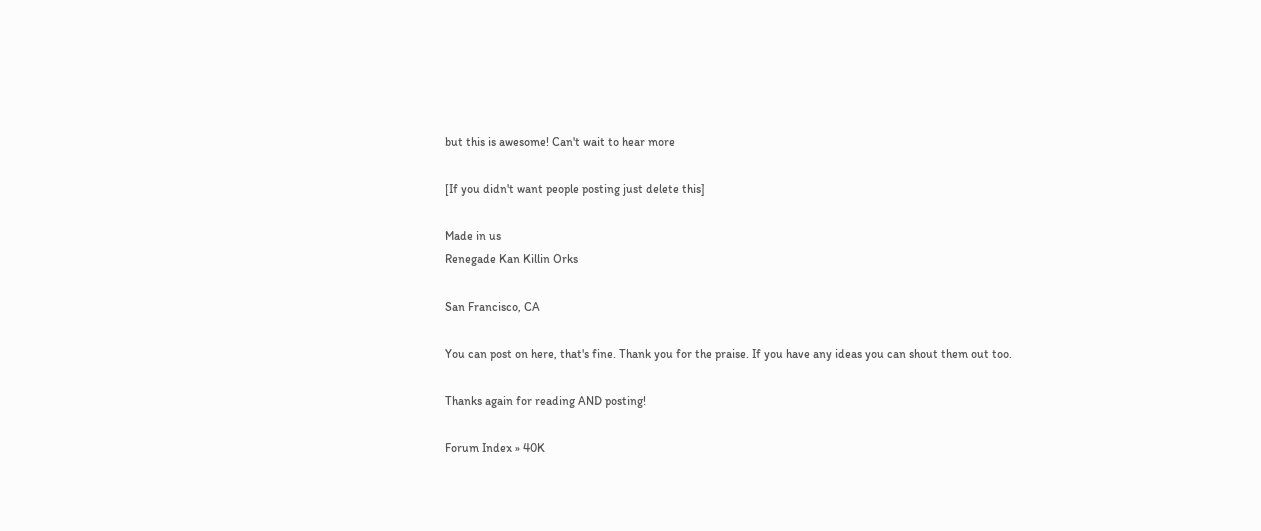but this is awesome! Can't wait to hear more

[If you didn't want people posting just delete this]

Made in us
Renegade Kan Killin Orks

San Francisco, CA

You can post on here, that's fine. Thank you for the praise. If you have any ideas you can shout them out too.

Thanks again for reading AND posting!

Forum Index » 40K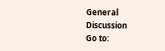General Discussion
Go to: